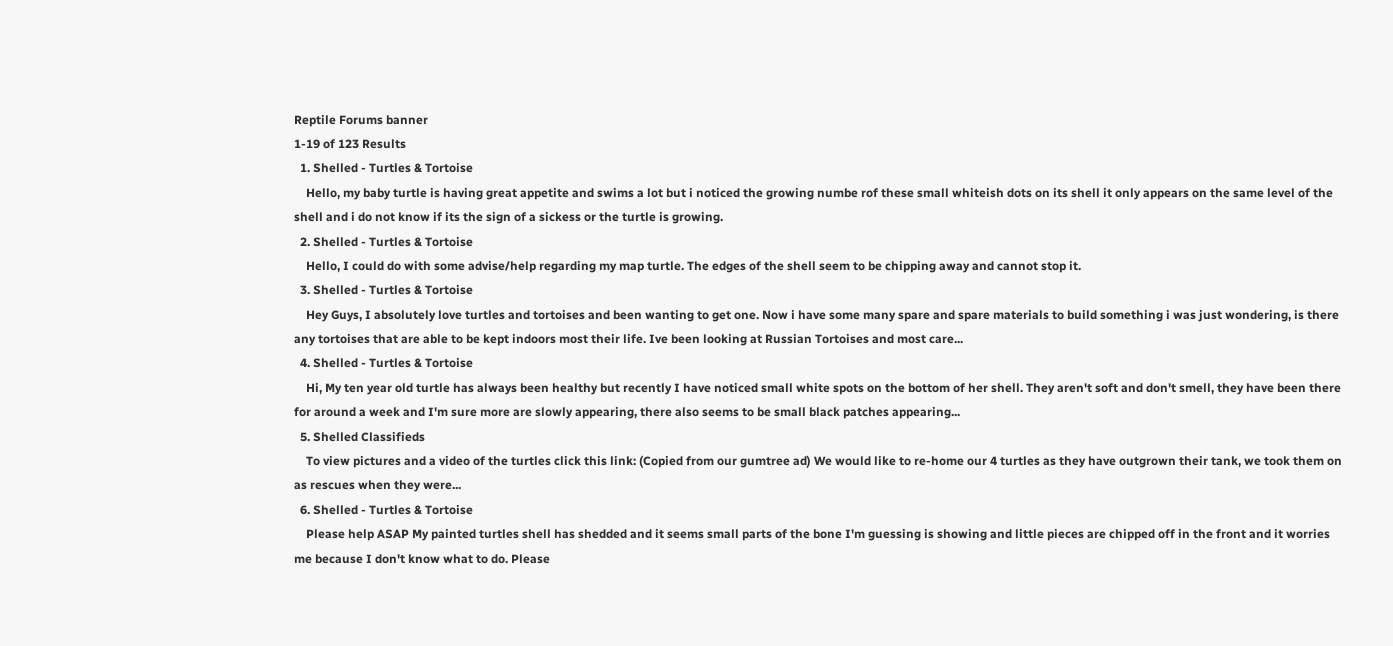Reptile Forums banner
1-19 of 123 Results
  1. Shelled - Turtles & Tortoise
    Hello, my baby turtle is having great appetite and swims a lot but i noticed the growing numbe rof these small whiteish dots on its shell it only appears on the same level of the shell and i do not know if its the sign of a sickess or the turtle is growing.
  2. Shelled - Turtles & Tortoise
    Hello, I could do with some advise/help regarding my map turtle. The edges of the shell seem to be chipping away and cannot stop it.
  3. Shelled - Turtles & Tortoise
    Hey Guys, I absolutely love turtles and tortoises and been wanting to get one. Now i have some many spare and spare materials to build something i was just wondering, is there any tortoises that are able to be kept indoors most their life. Ive been looking at Russian Tortoises and most care...
  4. Shelled - Turtles & Tortoise
    Hi, My ten year old turtle has always been healthy but recently I have noticed small white spots on the bottom of her shell. They aren't soft and don't smell, they have been there for around a week and I'm sure more are slowly appearing, there also seems to be small black patches appearing...
  5. Shelled Classifieds
    To view pictures and a video of the turtles click this link: (Copied from our gumtree ad) We would like to re-home our 4 turtles as they have outgrown their tank, we took them on as rescues when they were...
  6. Shelled - Turtles & Tortoise
    Please help ASAP My painted turtles shell has shedded and it seems small parts of the bone I'm guessing is showing and little pieces are chipped off in the front and it worries me because I don't know what to do. Please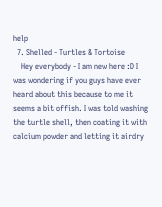help
  7. Shelled - Turtles & Tortoise
    Hey everybody - I am new here :D I was wondering if you guys have ever heard about this because to me it seems a bit offish. I was told washing the turtle shell, then coating it with calcium powder and letting it airdry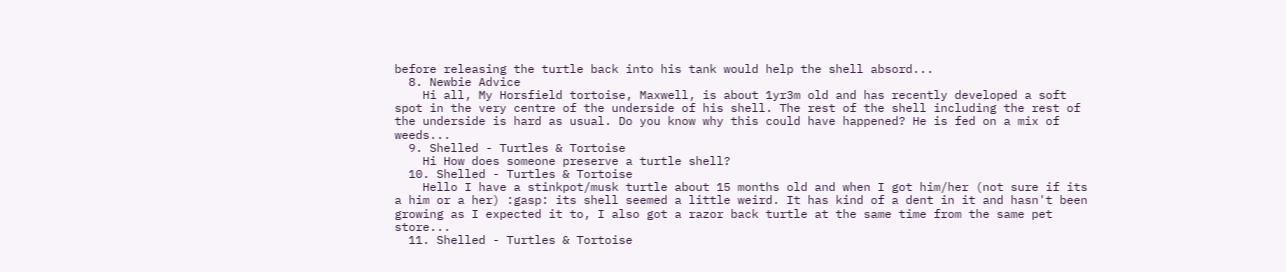before releasing the turtle back into his tank would help the shell absord...
  8. Newbie Advice
    Hi all, My Horsfield tortoise, Maxwell, is about 1yr3m old and has recently developed a soft spot in the very centre of the underside of his shell. The rest of the shell including the rest of the underside is hard as usual. Do you know why this could have happened? He is fed on a mix of weeds...
  9. Shelled - Turtles & Tortoise
    Hi How does someone preserve a turtle shell?
  10. Shelled - Turtles & Tortoise
    Hello I have a stinkpot/musk turtle about 15 months old and when I got him/her (not sure if its a him or a her) :gasp: its shell seemed a little weird. It has kind of a dent in it and hasn't been growing as I expected it to, I also got a razor back turtle at the same time from the same pet store...
  11. Shelled - Turtles & Tortoise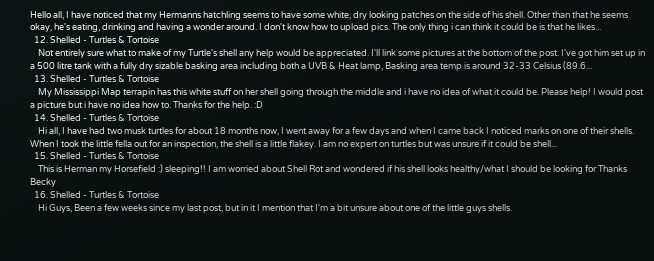Hello all, I have noticed that my Hermanns hatchling seems to have some white, dry looking patches on the side of his shell. Other than that he seems okay, he's eating, drinking and having a wonder around. I don't know how to upload pics. The only thing i can think it could be is that he likes...
  12. Shelled - Turtles & Tortoise
    Not entirely sure what to make of my Turtle's shell any help would be appreciated. I'll link some pictures at the bottom of the post. I've got him set up in a 500 litre tank with a fully dry sizable basking area including both a UVB & Heat lamp, Basking area temp is around 32-33 Celsius (89.6...
  13. Shelled - Turtles & Tortoise
    My Mississippi Map terrapin has this white stuff on her shell going through the middle and i have no idea of what it could be. Please help! I would post a picture but i have no idea how to. Thanks for the help. :D
  14. Shelled - Turtles & Tortoise
    Hi all, I have had two musk turtles for about 18 months now, I went away for a few days and when I came back I noticed marks on one of their shells. When I took the little fella out for an inspection, the shell is a little flakey. I am no expert on turtles but was unsure if it could be shell...
  15. Shelled - Turtles & Tortoise
    This is Herman my Horsefield :) sleeping!! I am worried about Shell Rot and wondered if his shell looks healthy/what I should be looking for Thanks Becky
  16. Shelled - Turtles & Tortoise
    Hi Guys, Been a few weeks since my last post, but in it I mention that I'm a bit unsure about one of the little guys shells.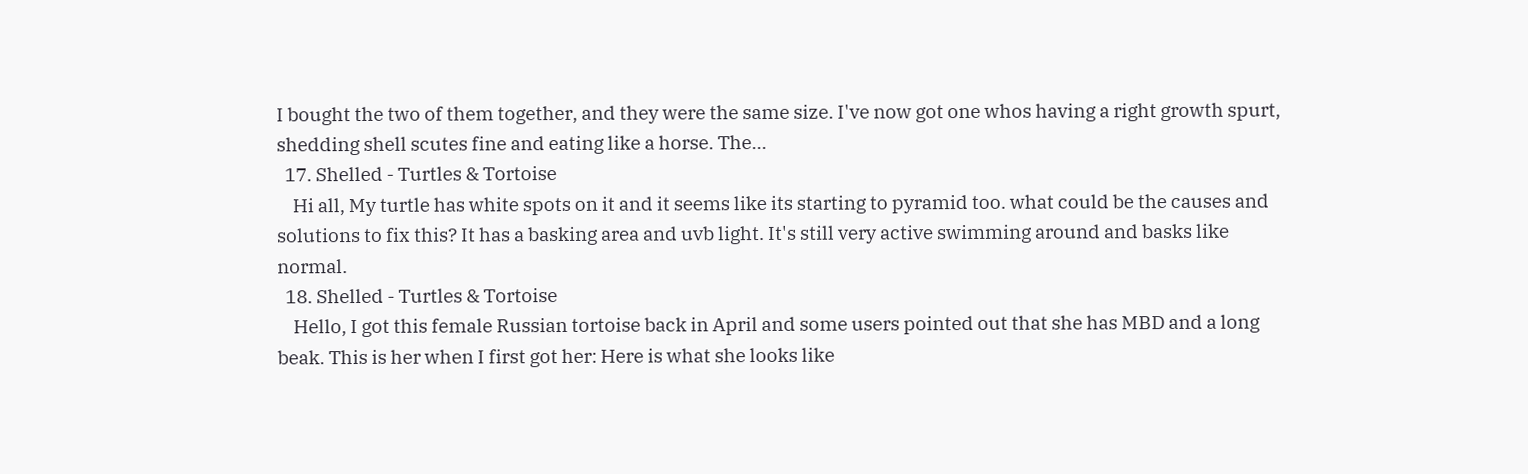I bought the two of them together, and they were the same size. I've now got one whos having a right growth spurt, shedding shell scutes fine and eating like a horse. The...
  17. Shelled - Turtles & Tortoise
    Hi all, My turtle has white spots on it and it seems like its starting to pyramid too. what could be the causes and solutions to fix this? It has a basking area and uvb light. It's still very active swimming around and basks like normal.
  18. Shelled - Turtles & Tortoise
    Hello, I got this female Russian tortoise back in April and some users pointed out that she has MBD and a long beak. This is her when I first got her: Here is what she looks like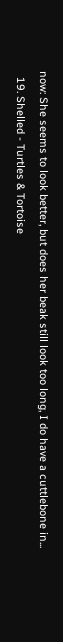now: She seems to look better, but does her beak still look too long, I do have a cuttlebone in...
  19. Shelled - Turtles & Tortoise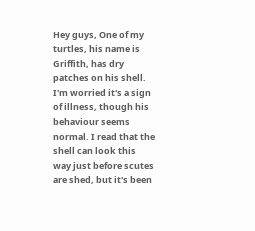Hey guys, One of my turtles, his name is Griffith, has dry patches on his shell. I'm worried it's a sign of illness, though his behaviour seems normal. I read that the shell can look this way just before scutes are shed, but it's been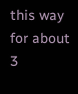this way for about 3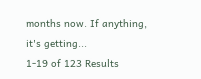months now. If anything, it's getting...
1-19 of 123 Results